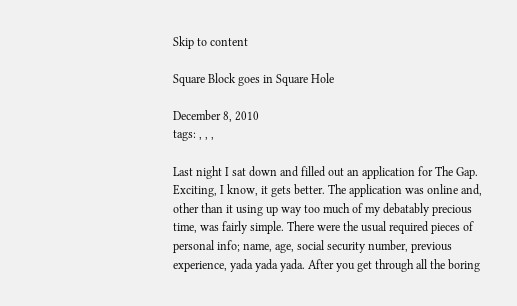Skip to content

Square Block goes in Square Hole

December 8, 2010
tags: , , ,

Last night I sat down and filled out an application for The Gap. Exciting, I know, it gets better. The application was online and, other than it using up way too much of my debatably precious time, was fairly simple. There were the usual required pieces of personal info; name, age, social security number, previous experience, yada yada yada. After you get through all the boring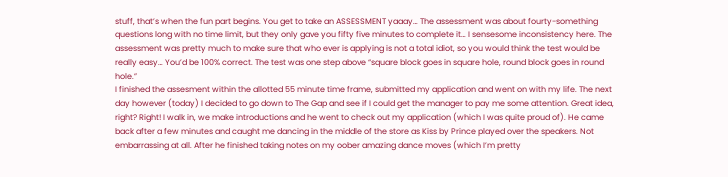stuff, that’s when the fun part begins. You get to take an ASSESSMENT yaaay… The assessment was about fourty-something questions long with no time limit, but they only gave you fifty five minutes to complete it… I sensesome inconsistency here. The assessment was pretty much to make sure that who ever is applying is not a total idiot, so you would think the test would be really easy… You’d be 100% correct. The test was one step above “square block goes in square hole, round block goes in round hole.”
I finished the assesment within the allotted 55 minute time frame, submitted my application and went on with my life. The next day however (today) I decided to go down to The Gap and see if I could get the manager to pay me some attention. Great idea, right? Right! I walk in, we make introductions and he went to check out my application (which I was quite proud of). He came back after a few minutes and caught me dancing in the middle of the store as Kiss by Prince played over the speakers. Not embarrassing at all. After he finished taking notes on my oober amazing dance moves (which I’m pretty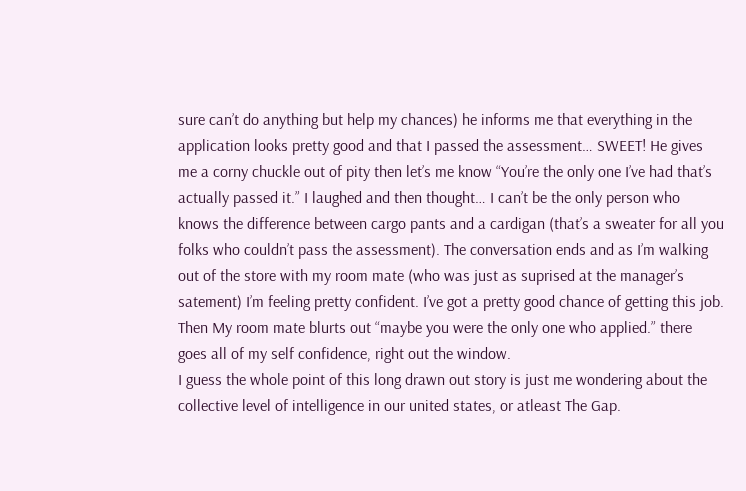sure can’t do anything but help my chances) he informs me that everything in the application looks pretty good and that I passed the assessment… SWEET! He gives me a corny chuckle out of pity then let’s me know “You’re the only one I’ve had that’s actually passed it.” I laughed and then thought… I can’t be the only person who knows the difference between cargo pants and a cardigan (that’s a sweater for all you folks who couldn’t pass the assessment). The conversation ends and as I’m walking out of the store with my room mate (who was just as suprised at the manager’s satement) I’m feeling pretty confident. I’ve got a pretty good chance of getting this job. Then My room mate blurts out “maybe you were the only one who applied.” there goes all of my self confidence, right out the window.
I guess the whole point of this long drawn out story is just me wondering about the collective level of intelligence in our united states, or atleast The Gap.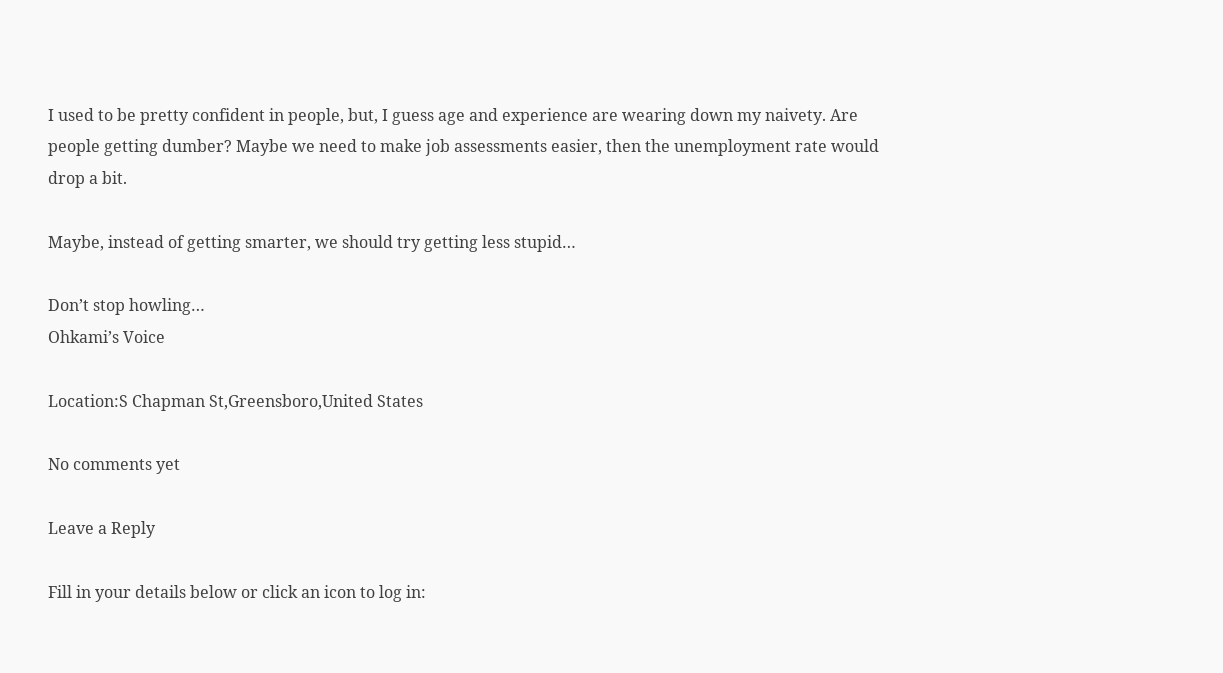I used to be pretty confident in people, but, I guess age and experience are wearing down my naivety. Are people getting dumber? Maybe we need to make job assessments easier, then the unemployment rate would drop a bit.

Maybe, instead of getting smarter, we should try getting less stupid…

Don’t stop howling…
Ohkami’s Voice

Location:S Chapman St,Greensboro,United States

No comments yet

Leave a Reply

Fill in your details below or click an icon to log in: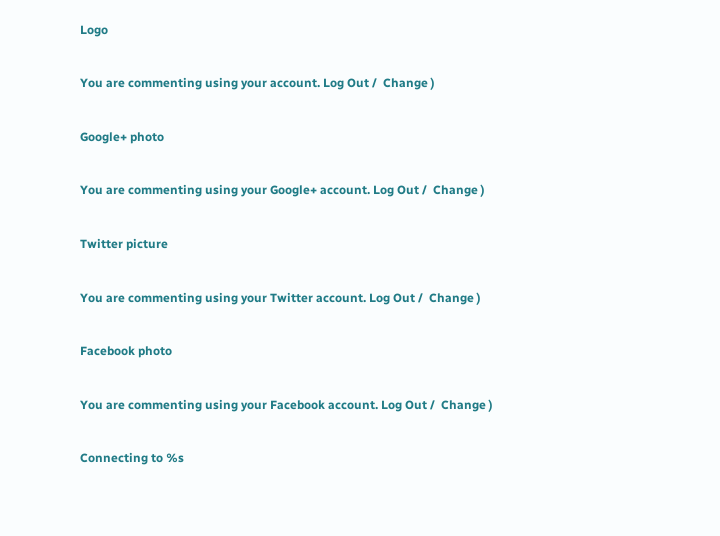Logo

You are commenting using your account. Log Out /  Change )

Google+ photo

You are commenting using your Google+ account. Log Out /  Change )

Twitter picture

You are commenting using your Twitter account. Log Out /  Change )

Facebook photo

You are commenting using your Facebook account. Log Out /  Change )

Connecting to %s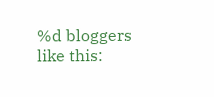%d bloggers like this: